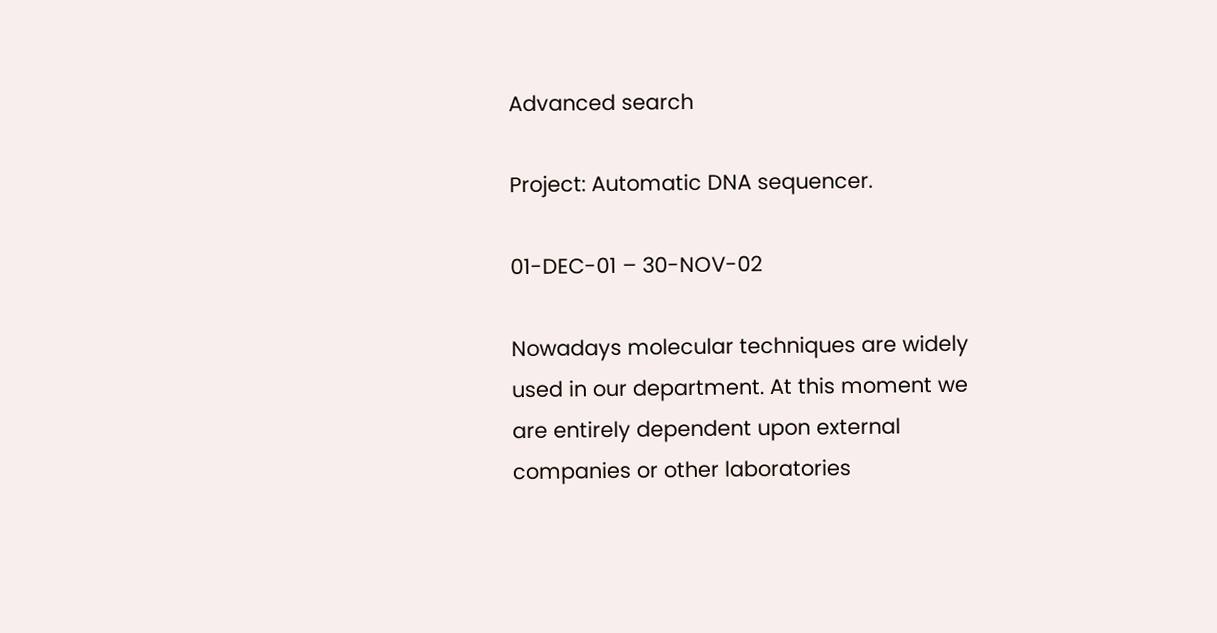Advanced search

Project: Automatic DNA sequencer.

01-DEC-01 – 30-NOV-02

Nowadays molecular techniques are widely used in our department. At this moment we are entirely dependent upon external companies or other laboratories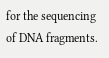for the sequencing of DNA fragments.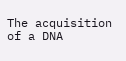The acquisition of a DNA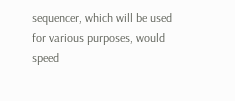sequencer, which will be used for various purposes, would speed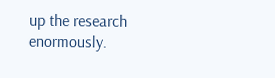up the research enormously.